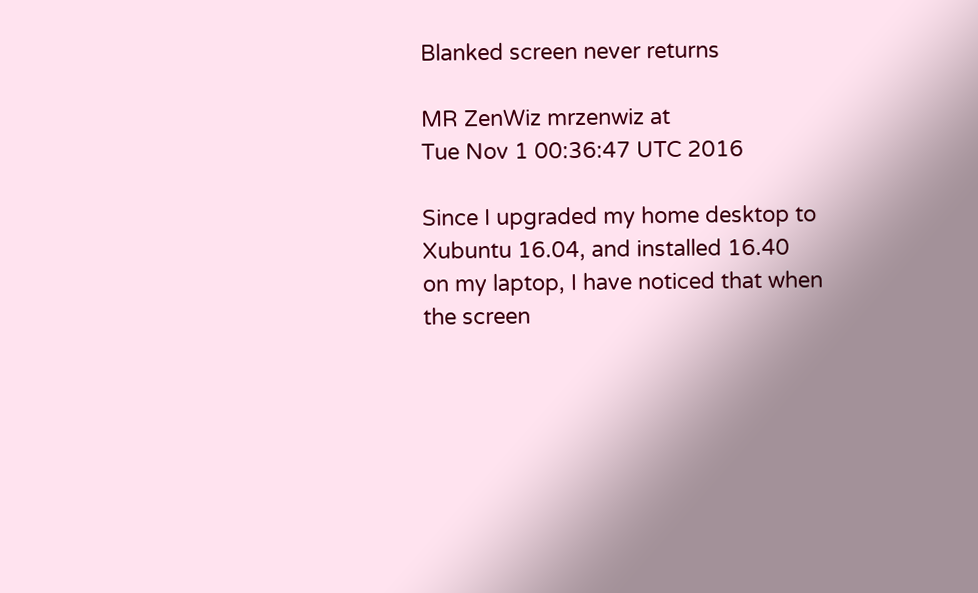Blanked screen never returns

MR ZenWiz mrzenwiz at
Tue Nov 1 00:36:47 UTC 2016

Since I upgraded my home desktop to Xubuntu 16.04, and installed 16.40
on my laptop, I have noticed that when the screen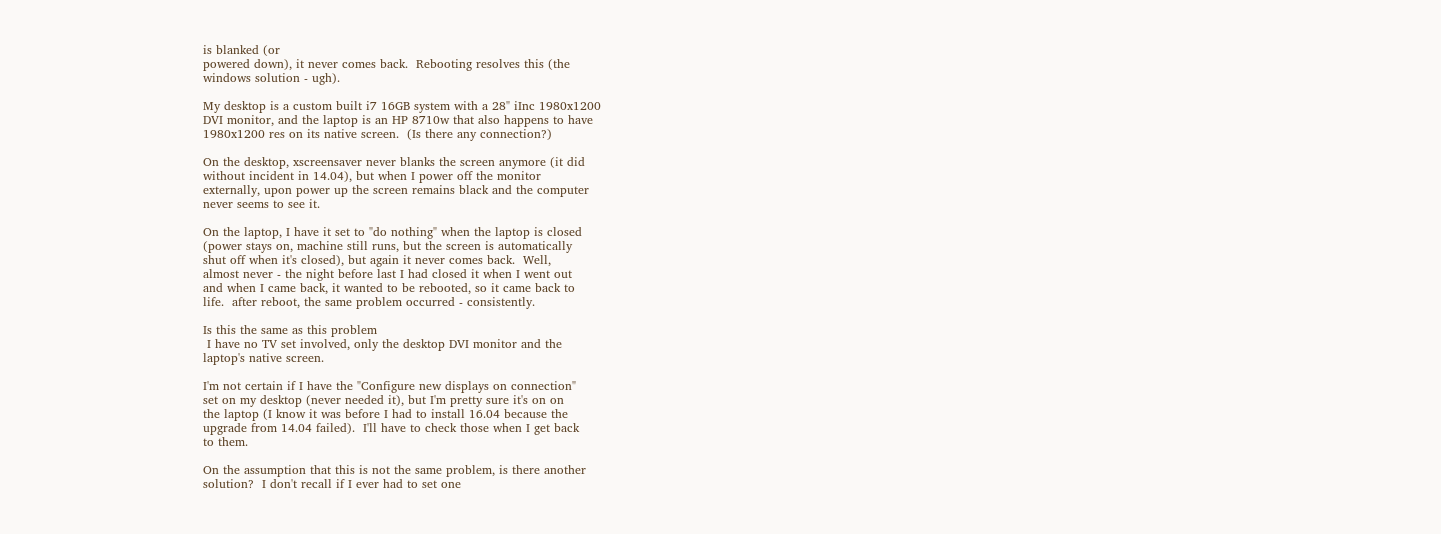is blanked (or
powered down), it never comes back.  Rebooting resolves this (the
windows solution - ugh).

My desktop is a custom built i7 16GB system with a 28" iInc 1980x1200
DVI monitor, and the laptop is an HP 8710w that also happens to have
1980x1200 res on its native screen.  (Is there any connection?)

On the desktop, xscreensaver never blanks the screen anymore (it did
without incident in 14.04), but when I power off the monitor
externally, upon power up the screen remains black and the computer
never seems to see it.

On the laptop, I have it set to "do nothing" when the laptop is closed
(power stays on, machine still runs, but the screen is automatically
shut off when it's closed), but again it never comes back.  Well,
almost never - the night before last I had closed it when I went out
and when I came back, it wanted to be rebooted, so it came back to
life.  after reboot, the same problem occurred - consistently.

Is this the same as this problem
 I have no TV set involved, only the desktop DVI monitor and the
laptop's native screen.

I'm not certain if I have the "Configure new displays on connection"
set on my desktop (never needed it), but I'm pretty sure it's on on
the laptop (I know it was before I had to install 16.04 because the
upgrade from 14.04 failed).  I'll have to check those when I get back
to them.

On the assumption that this is not the same problem, is there another
solution?  I don't recall if I ever had to set one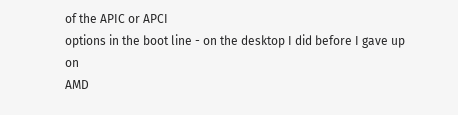of the APIC or APCI
options in the boot line - on the desktop I did before I gave up on
AMD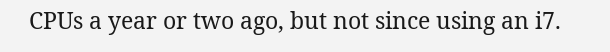CPUs a year or two ago, but not since using an i7.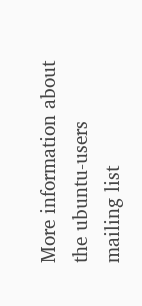More information about the ubuntu-users mailing list